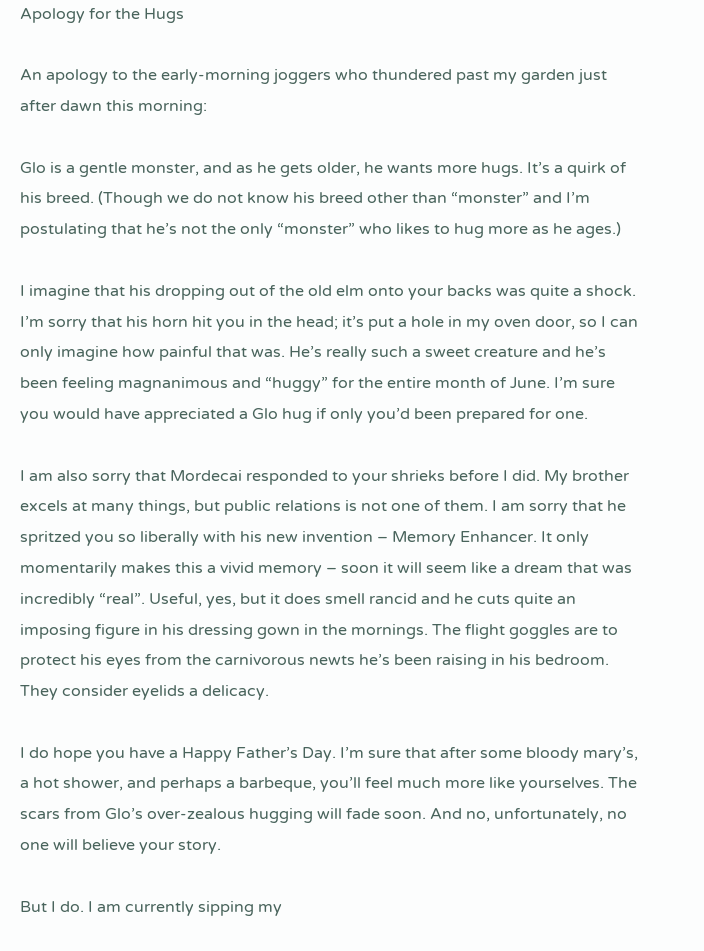Apology for the Hugs

An apology to the early-morning joggers who thundered past my garden just after dawn this morning:

Glo is a gentle monster, and as he gets older, he wants more hugs. It’s a quirk of his breed. (Though we do not know his breed other than “monster” and I’m postulating that he’s not the only “monster” who likes to hug more as he ages.)

I imagine that his dropping out of the old elm onto your backs was quite a shock. I’m sorry that his horn hit you in the head; it’s put a hole in my oven door, so I can only imagine how painful that was. He’s really such a sweet creature and he’s been feeling magnanimous and “huggy” for the entire month of June. I’m sure you would have appreciated a Glo hug if only you’d been prepared for one.

I am also sorry that Mordecai responded to your shrieks before I did. My brother excels at many things, but public relations is not one of them. I am sorry that he spritzed you so liberally with his new invention – Memory Enhancer. It only momentarily makes this a vivid memory – soon it will seem like a dream that was incredibly “real”. Useful, yes, but it does smell rancid and he cuts quite an imposing figure in his dressing gown in the mornings. The flight goggles are to protect his eyes from the carnivorous newts he’s been raising in his bedroom. They consider eyelids a delicacy.

I do hope you have a Happy Father’s Day. I’m sure that after some bloody mary’s, a hot shower, and perhaps a barbeque, you’ll feel much more like yourselves. The scars from Glo’s over-zealous hugging will fade soon. And no, unfortunately, no one will believe your story.

But I do. I am currently sipping my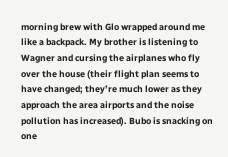morning brew with Glo wrapped around me like a backpack. My brother is listening to Wagner and cursing the airplanes who fly over the house (their flight plan seems to have changed; they’re much lower as they approach the area airports and the noise pollution has increased). Bubo is snacking on one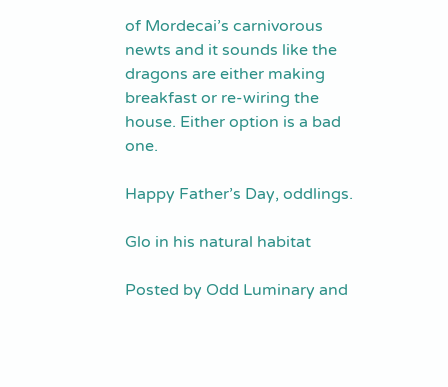of Mordecai’s carnivorous newts and it sounds like the dragons are either making breakfast or re-wiring the house. Either option is a bad one.

Happy Father’s Day, oddlings.

Glo in his natural habitat

Posted by Odd Luminary and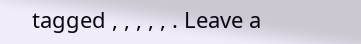tagged , , , , , . Leave a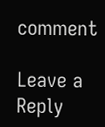comment

Leave a Reply